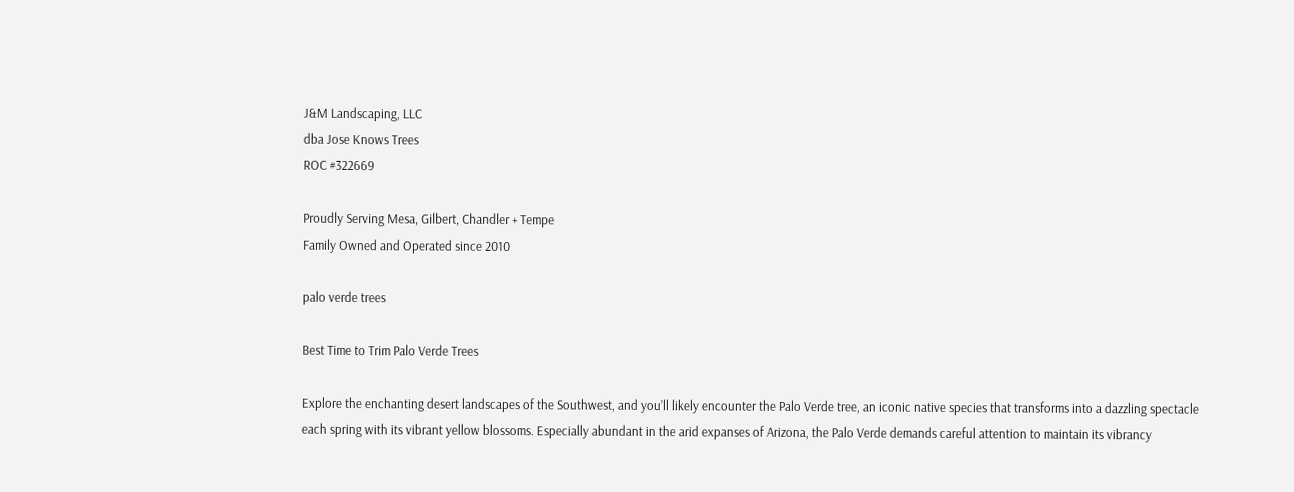J&M Landscaping, LLC
dba Jose Knows Trees
ROC #322669

Proudly Serving Mesa, Gilbert, Chandler + Tempe
Family Owned and Operated since 2010

palo verde trees

Best Time to Trim Palo Verde Trees

Explore the enchanting desert landscapes of the Southwest, and you’ll likely encounter the Palo Verde tree, an iconic native species that transforms into a dazzling spectacle each spring with its vibrant yellow blossoms. Especially abundant in the arid expanses of Arizona, the Palo Verde demands careful attention to maintain its vibrancy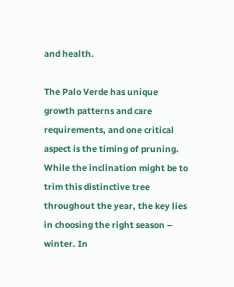and health.

The Palo Verde has unique growth patterns and care requirements, and one critical aspect is the timing of pruning. While the inclination might be to trim this distinctive tree throughout the year, the key lies in choosing the right season – winter. In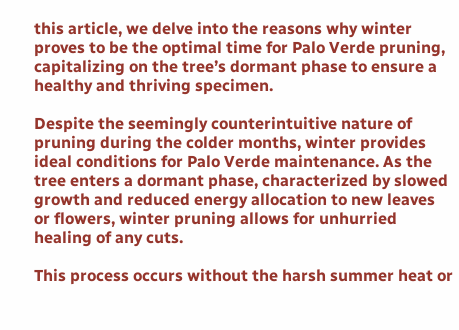this article, we delve into the reasons why winter proves to be the optimal time for Palo Verde pruning, capitalizing on the tree’s dormant phase to ensure a healthy and thriving specimen.

Despite the seemingly counterintuitive nature of pruning during the colder months, winter provides ideal conditions for Palo Verde maintenance. As the tree enters a dormant phase, characterized by slowed growth and reduced energy allocation to new leaves or flowers, winter pruning allows for unhurried healing of any cuts.

This process occurs without the harsh summer heat or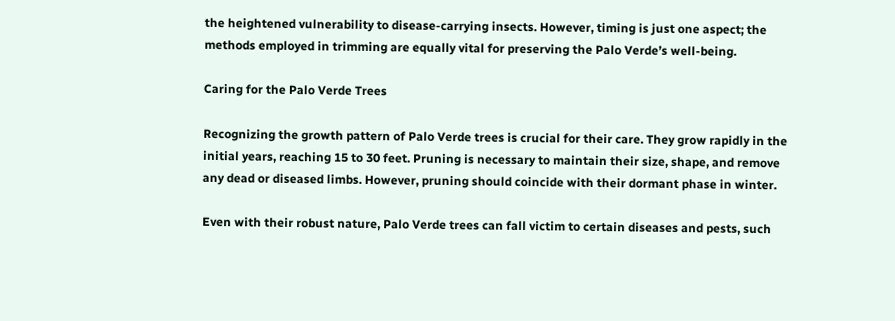the heightened vulnerability to disease-carrying insects. However, timing is just one aspect; the methods employed in trimming are equally vital for preserving the Palo Verde’s well-being.

Caring for the Palo Verde Trees

Recognizing the growth pattern of Palo Verde trees is crucial for their care. They grow rapidly in the initial years, reaching 15 to 30 feet. Pruning is necessary to maintain their size, shape, and remove any dead or diseased limbs. However, pruning should coincide with their dormant phase in winter.

Even with their robust nature, Palo Verde trees can fall victim to certain diseases and pests, such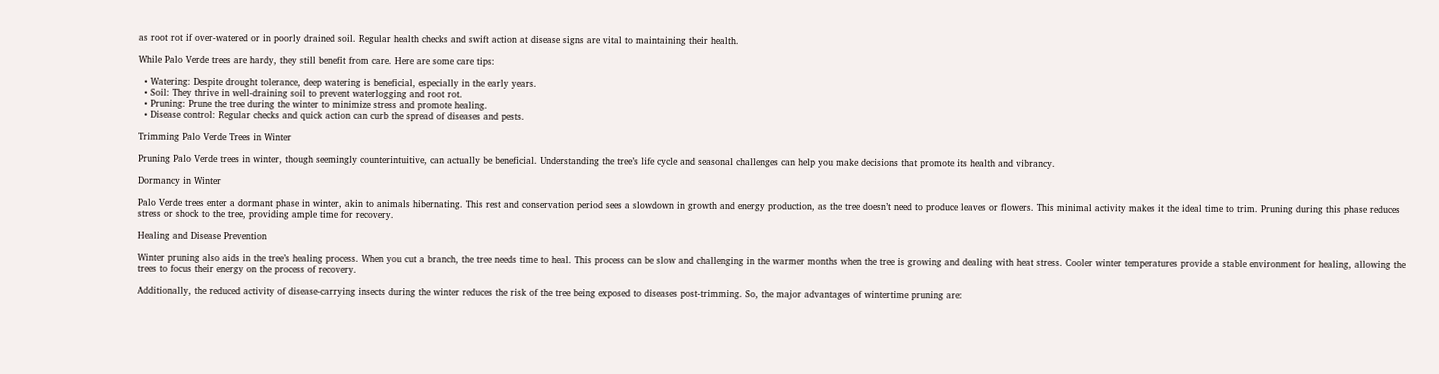as root rot if over-watered or in poorly drained soil. Regular health checks and swift action at disease signs are vital to maintaining their health.

While Palo Verde trees are hardy, they still benefit from care. Here are some care tips:

  • Watering: Despite drought tolerance, deep watering is beneficial, especially in the early years.
  • Soil: They thrive in well-draining soil to prevent waterlogging and root rot.
  • Pruning: Prune the tree during the winter to minimize stress and promote healing.
  • Disease control: Regular checks and quick action can curb the spread of diseases and pests.

Trimming Palo Verde Trees in Winter

Pruning Palo Verde trees in winter, though seemingly counterintuitive, can actually be beneficial. Understanding the tree’s life cycle and seasonal challenges can help you make decisions that promote its health and vibrancy.

Dormancy in Winter

Palo Verde trees enter a dormant phase in winter, akin to animals hibernating. This rest and conservation period sees a slowdown in growth and energy production, as the tree doesn’t need to produce leaves or flowers. This minimal activity makes it the ideal time to trim. Pruning during this phase reduces stress or shock to the tree, providing ample time for recovery.

Healing and Disease Prevention

Winter pruning also aids in the tree’s healing process. When you cut a branch, the tree needs time to heal. This process can be slow and challenging in the warmer months when the tree is growing and dealing with heat stress. Cooler winter temperatures provide a stable environment for healing, allowing the trees to focus their energy on the process of recovery.

Additionally, the reduced activity of disease-carrying insects during the winter reduces the risk of the tree being exposed to diseases post-trimming. So, the major advantages of wintertime pruning are: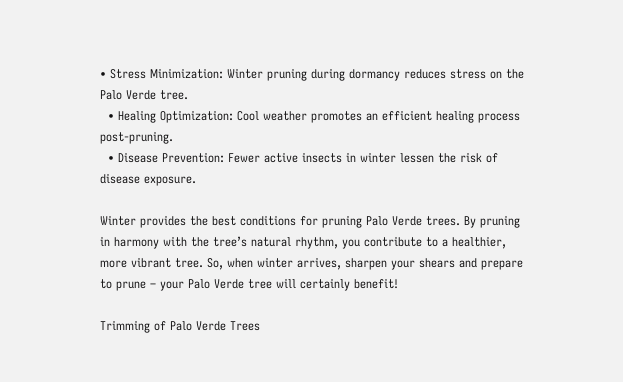• Stress Minimization: Winter pruning during dormancy reduces stress on the Palo Verde tree.
  • Healing Optimization: Cool weather promotes an efficient healing process post-pruning.
  • Disease Prevention: Fewer active insects in winter lessen the risk of disease exposure.

Winter provides the best conditions for pruning Palo Verde trees. By pruning in harmony with the tree’s natural rhythm, you contribute to a healthier, more vibrant tree. So, when winter arrives, sharpen your shears and prepare to prune – your Palo Verde tree will certainly benefit!

Trimming of Palo Verde Trees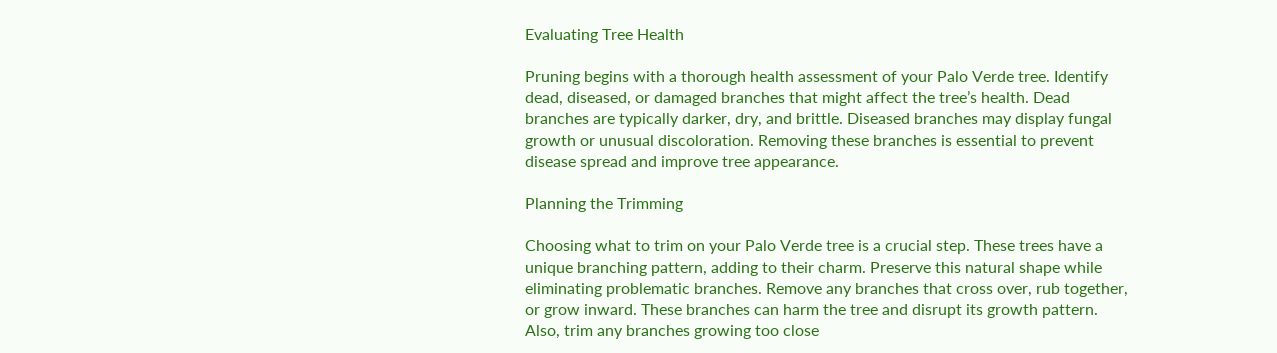Evaluating Tree Health

Pruning begins with a thorough health assessment of your Palo Verde tree. Identify dead, diseased, or damaged branches that might affect the tree’s health. Dead branches are typically darker, dry, and brittle. Diseased branches may display fungal growth or unusual discoloration. Removing these branches is essential to prevent disease spread and improve tree appearance.

Planning the Trimming

Choosing what to trim on your Palo Verde tree is a crucial step. These trees have a unique branching pattern, adding to their charm. Preserve this natural shape while eliminating problematic branches. Remove any branches that cross over, rub together, or grow inward. These branches can harm the tree and disrupt its growth pattern. Also, trim any branches growing too close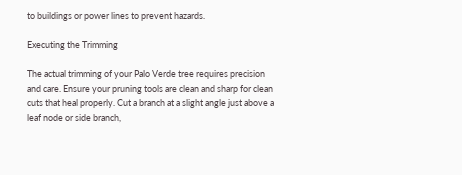to buildings or power lines to prevent hazards.

Executing the Trimming

The actual trimming of your Palo Verde tree requires precision and care. Ensure your pruning tools are clean and sharp for clean cuts that heal properly. Cut a branch at a slight angle just above a leaf node or side branch,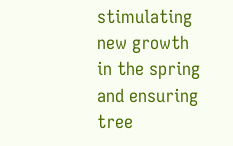stimulating new growth in the spring and ensuring tree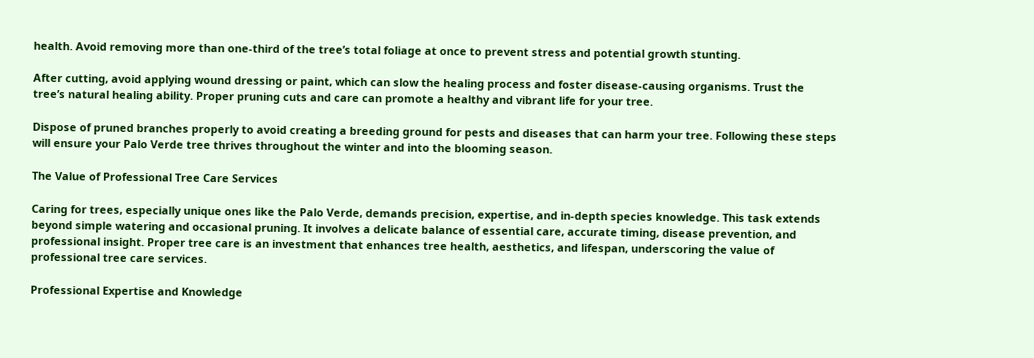health. Avoid removing more than one-third of the tree’s total foliage at once to prevent stress and potential growth stunting.

After cutting, avoid applying wound dressing or paint, which can slow the healing process and foster disease-causing organisms. Trust the tree’s natural healing ability. Proper pruning cuts and care can promote a healthy and vibrant life for your tree.

Dispose of pruned branches properly to avoid creating a breeding ground for pests and diseases that can harm your tree. Following these steps will ensure your Palo Verde tree thrives throughout the winter and into the blooming season.

The Value of Professional Tree Care Services

Caring for trees, especially unique ones like the Palo Verde, demands precision, expertise, and in-depth species knowledge. This task extends beyond simple watering and occasional pruning. It involves a delicate balance of essential care, accurate timing, disease prevention, and professional insight. Proper tree care is an investment that enhances tree health, aesthetics, and lifespan, underscoring the value of professional tree care services.

Professional Expertise and Knowledge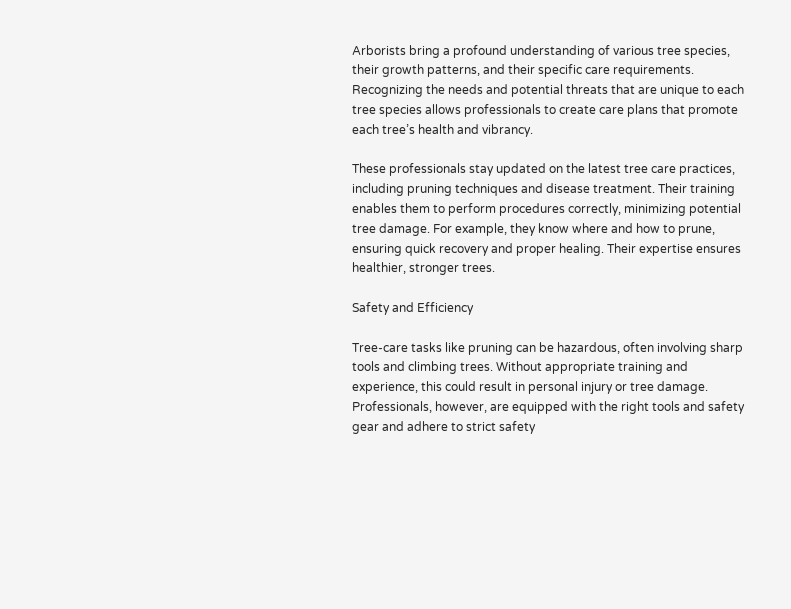Arborists bring a profound understanding of various tree species, their growth patterns, and their specific care requirements. Recognizing the needs and potential threats that are unique to each tree species allows professionals to create care plans that promote each tree’s health and vibrancy.

These professionals stay updated on the latest tree care practices, including pruning techniques and disease treatment. Their training enables them to perform procedures correctly, minimizing potential tree damage. For example, they know where and how to prune, ensuring quick recovery and proper healing. Their expertise ensures healthier, stronger trees.

Safety and Efficiency

Tree-care tasks like pruning can be hazardous, often involving sharp tools and climbing trees. Without appropriate training and experience, this could result in personal injury or tree damage. Professionals, however, are equipped with the right tools and safety gear and adhere to strict safety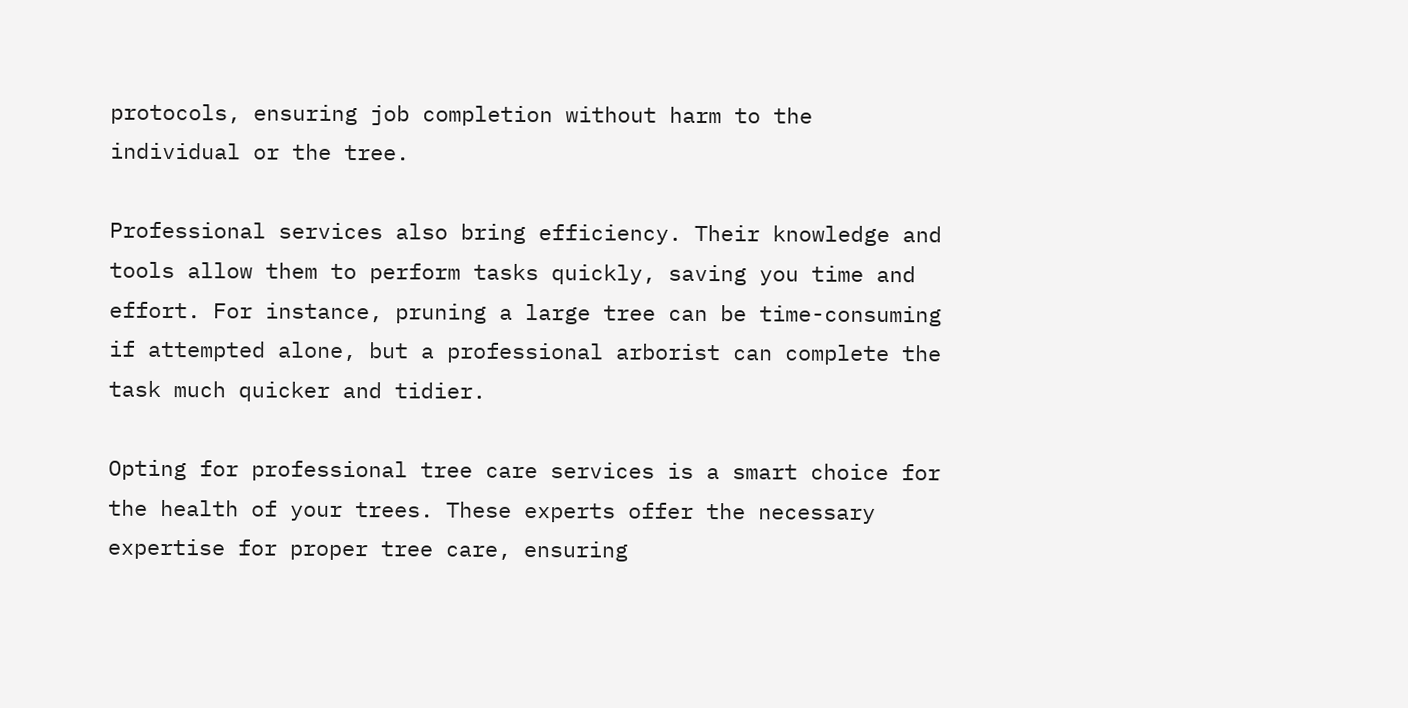protocols, ensuring job completion without harm to the individual or the tree.

Professional services also bring efficiency. Their knowledge and tools allow them to perform tasks quickly, saving you time and effort. For instance, pruning a large tree can be time-consuming if attempted alone, but a professional arborist can complete the task much quicker and tidier.

Opting for professional tree care services is a smart choice for the health of your trees. These experts offer the necessary expertise for proper tree care, ensuring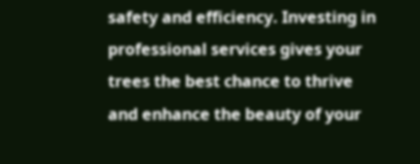safety and efficiency. Investing in professional services gives your trees the best chance to thrive and enhance the beauty of your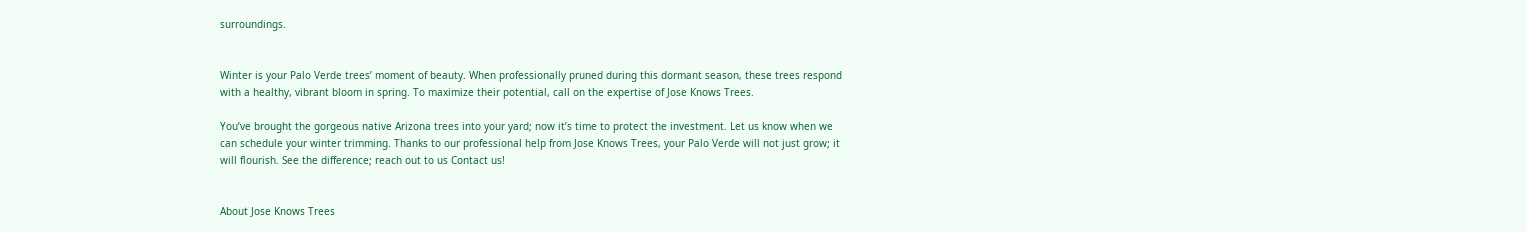surroundings.


Winter is your Palo Verde trees’ moment of beauty. When professionally pruned during this dormant season, these trees respond with a healthy, vibrant bloom in spring. To maximize their potential, call on the expertise of Jose Knows Trees.

You’ve brought the gorgeous native Arizona trees into your yard; now it’s time to protect the investment. Let us know when we can schedule your winter trimming. Thanks to our professional help from Jose Knows Trees, your Palo Verde will not just grow; it will flourish. See the difference; reach out to us Contact us!


About Jose Knows Trees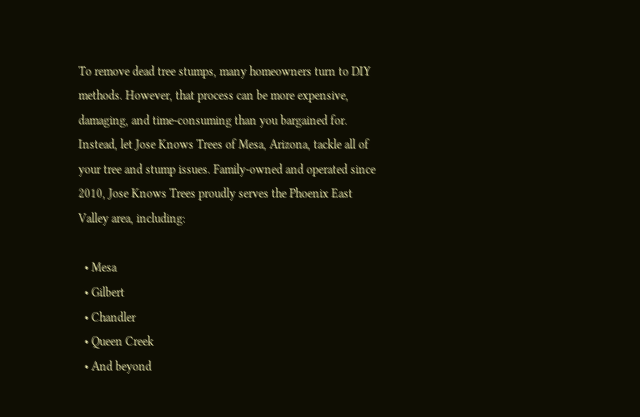To remove dead tree stumps, many homeowners turn to DIY methods. However, that process can be more expensive, damaging, and time-consuming than you bargained for. Instead, let Jose Knows Trees of Mesa, Arizona, tackle all of your tree and stump issues. Family-owned and operated since 2010, Jose Knows Trees proudly serves the Phoenix East Valley area, including:

  • Mesa
  • Gilbert
  • Chandler
  • Queen Creek
  • And beyond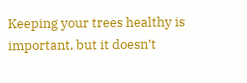Keeping your trees healthy is important, but it doesn’t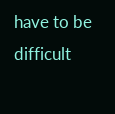have to be difficult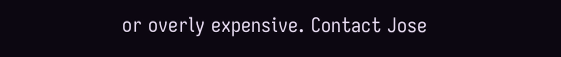or overly expensive. Contact Jose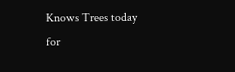Knows Trees today for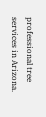professional tree services in Arizona.